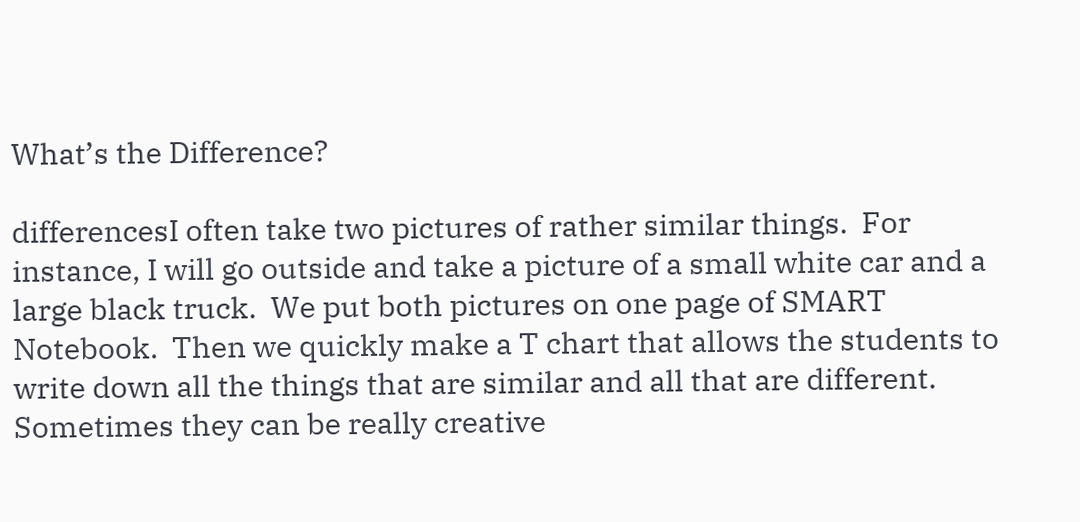What’s the Difference?

differencesI often take two pictures of rather similar things.  For instance, I will go outside and take a picture of a small white car and a large black truck.  We put both pictures on one page of SMART Notebook.  Then we quickly make a T chart that allows the students to write down all the things that are similar and all that are different.  Sometimes they can be really creative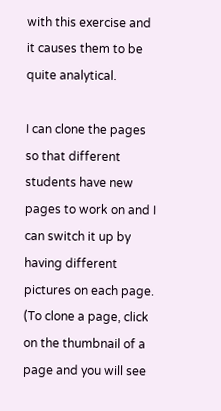with this exercise and it causes them to be quite analytical.

I can clone the pages so that different students have new pages to work on and I can switch it up by having different pictures on each page.  (To clone a page, click on the thumbnail of a page and you will see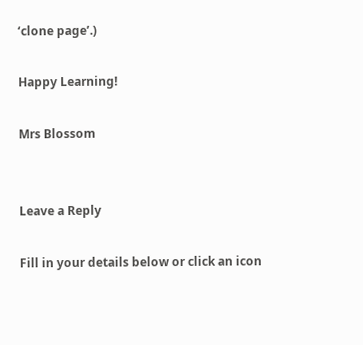‘clone page’.)

Happy Learning!

Mrs Blossom


Leave a Reply

Fill in your details below or click an icon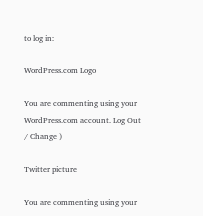to log in:

WordPress.com Logo

You are commenting using your WordPress.com account. Log Out / Change )

Twitter picture

You are commenting using your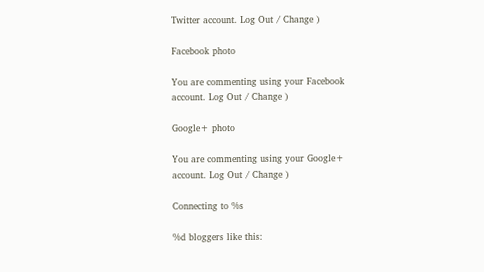Twitter account. Log Out / Change )

Facebook photo

You are commenting using your Facebook account. Log Out / Change )

Google+ photo

You are commenting using your Google+ account. Log Out / Change )

Connecting to %s

%d bloggers like this: